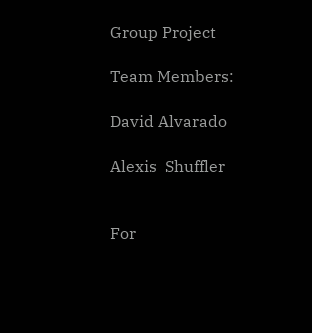Group Project

Team Members:

David Alvarado

Alexis  Shuffler


For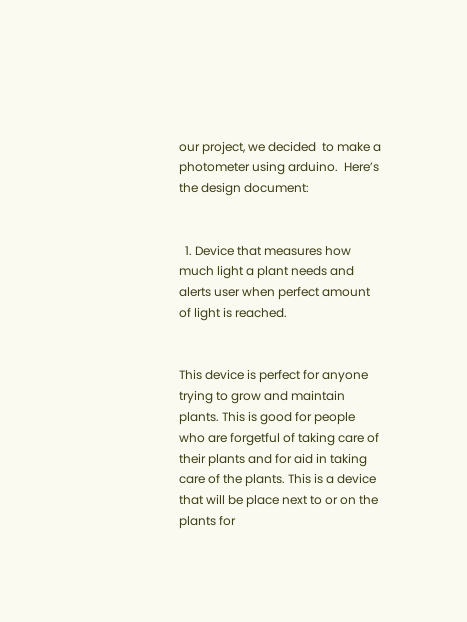our project, we decided  to make a photometer using arduino.  Here’s the design document:


  1. Device that measures how much light a plant needs and alerts user when perfect amount of light is reached.


This device is perfect for anyone trying to grow and maintain plants. This is good for people who are forgetful of taking care of their plants and for aid in taking care of the plants. This is a device that will be place next to or on the plants for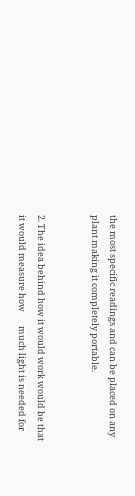the most specific readings and can be placed on any plant making it completely portable.


2. The idea behind how it would work would be that it would measure how       much light is needed for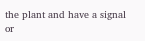the plant and have a signal or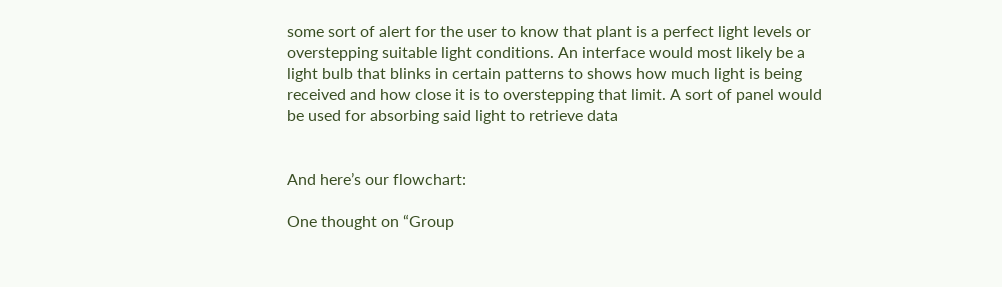some sort of alert for the user to know that plant is a perfect light levels or overstepping suitable light conditions. An interface would most likely be a light bulb that blinks in certain patterns to shows how much light is being received and how close it is to overstepping that limit. A sort of panel would be used for absorbing said light to retrieve data


And here’s our flowchart:

One thought on “Group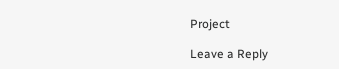Project

Leave a Reply